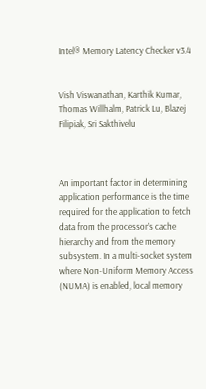Intel® Memory Latency Checker v3.4


Vish Viswanathan, Karthik Kumar, Thomas Willhalm, Patrick Lu, Blazej Filipiak, Sri Sakthivelu



An important factor in determining application performance is the time required for the application to fetch data from the processor’s cache hierarchy and from the memory subsystem. In a multi-socket system where Non-Uniform Memory Access (NUMA) is enabled, local memory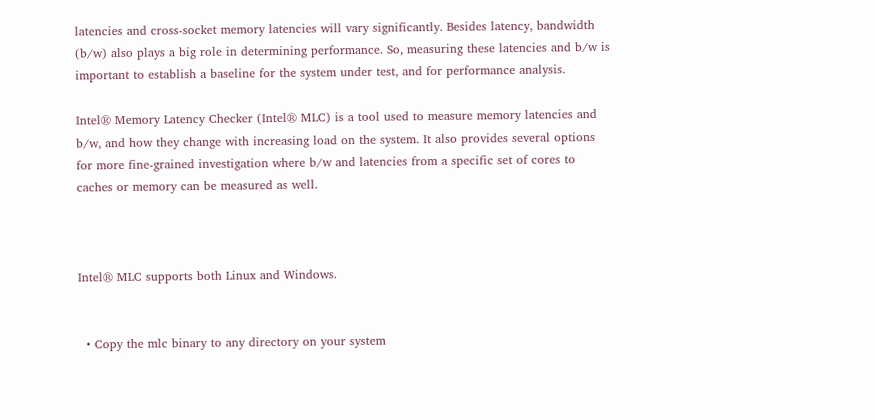latencies and cross-socket memory latencies will vary significantly. Besides latency, bandwidth (b/w) also plays a big role in determining performance. So, measuring these latencies and b/w is important to establish a baseline for the system under test, and for performance analysis.

Intel® Memory Latency Checker (Intel® MLC) is a tool used to measure memory latencies and b/w, and how they change with increasing load on the system. It also provides several options for more fine-grained investigation where b/w and latencies from a specific set of cores to caches or memory can be measured as well.



Intel® MLC supports both Linux and Windows.


  • Copy the mlc binary to any directory on your system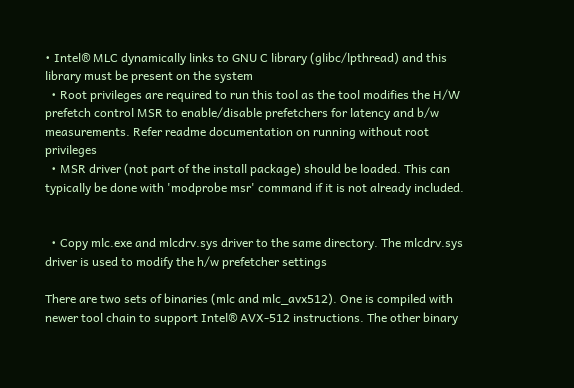• Intel® MLC dynamically links to GNU C library (glibc/lpthread) and this library must be present on the system
  • Root privileges are required to run this tool as the tool modifies the H/W prefetch control MSR to enable/disable prefetchers for latency and b/w measurements. Refer readme documentation on running without root privileges
  • MSR driver (not part of the install package) should be loaded. This can typically be done with 'modprobe msr' command if it is not already included.


  • Copy mlc.exe and mlcdrv.sys driver to the same directory. The mlcdrv.sys driver is used to modify the h/w prefetcher settings

There are two sets of binaries (mlc and mlc_avx512). One is compiled with newer tool chain to support Intel® AVX-512 instructions. The other binary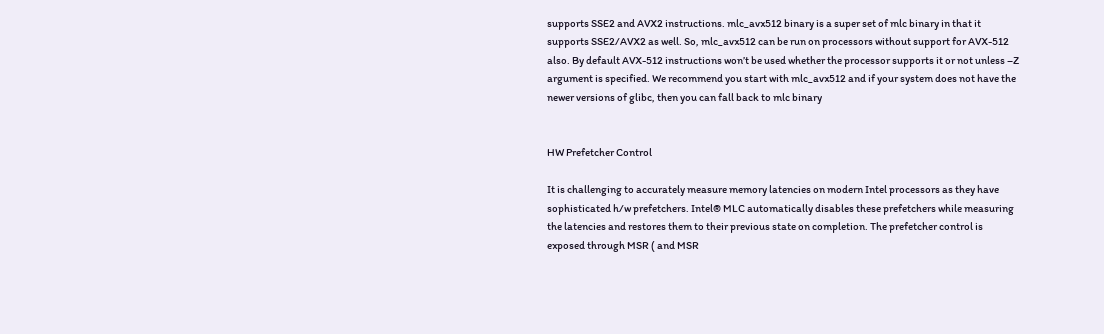supports SSE2 and AVX2 instructions. mlc_avx512 binary is a super set of mlc binary in that it supports SSE2/AVX2 as well. So, mlc_avx512 can be run on processors without support for AVX-512 also. By default AVX-512 instructions won’t be used whether the processor supports it or not unless –Z argument is specified. We recommend you start with mlc_avx512 and if your system does not have the newer versions of glibc, then you can fall back to mlc binary


HW Prefetcher Control

It is challenging to accurately measure memory latencies on modern Intel processors as they have sophisticated h/w prefetchers. Intel® MLC automatically disables these prefetchers while measuring the latencies and restores them to their previous state on completion. The prefetcher control is exposed through MSR ( and MSR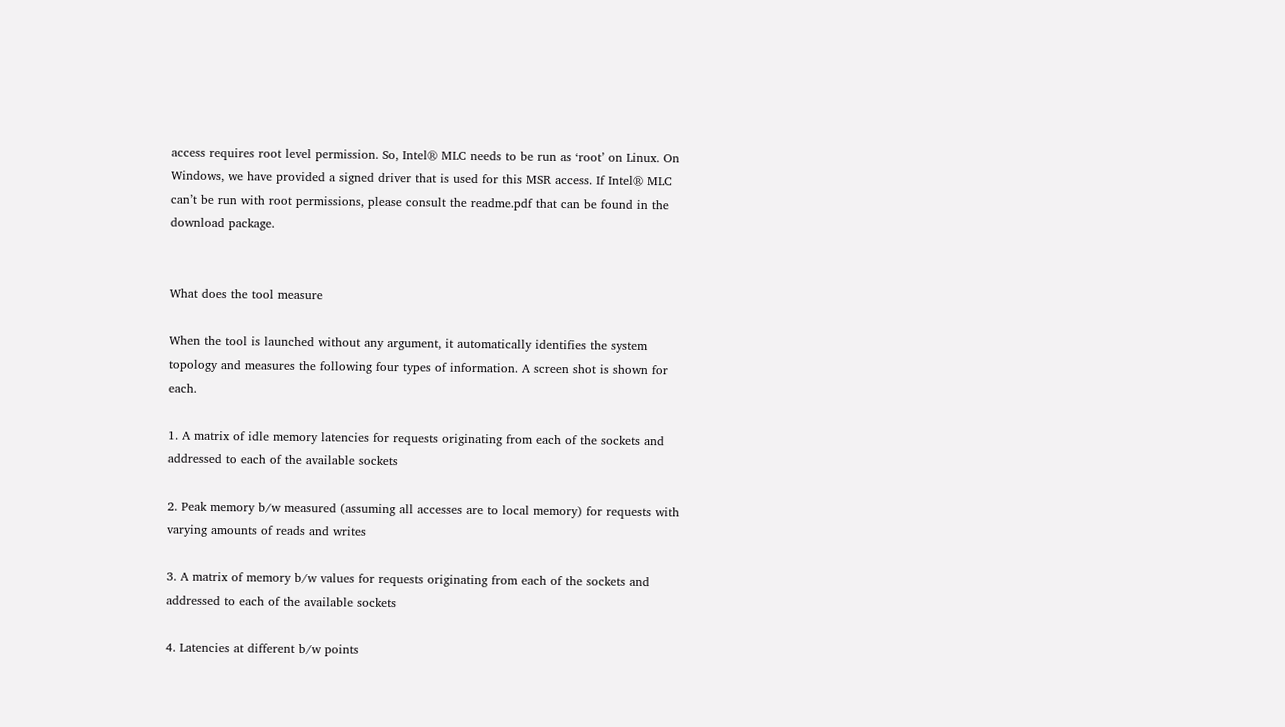access requires root level permission. So, Intel® MLC needs to be run as ‘root’ on Linux. On Windows, we have provided a signed driver that is used for this MSR access. If Intel® MLC can’t be run with root permissions, please consult the readme.pdf that can be found in the download package.


What does the tool measure

When the tool is launched without any argument, it automatically identifies the system topology and measures the following four types of information. A screen shot is shown for each.

1. A matrix of idle memory latencies for requests originating from each of the sockets and addressed to each of the available sockets

2. Peak memory b/w measured (assuming all accesses are to local memory) for requests with varying amounts of reads and writes

3. A matrix of memory b/w values for requests originating from each of the sockets and addressed to each of the available sockets

4. Latencies at different b/w points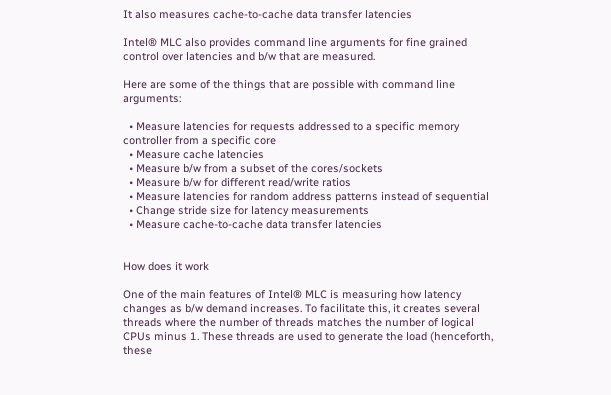It also measures cache-to-cache data transfer latencies

Intel® MLC also provides command line arguments for fine grained control over latencies and b/w that are measured.

Here are some of the things that are possible with command line arguments:

  • Measure latencies for requests addressed to a specific memory controller from a specific core
  • Measure cache latencies
  • Measure b/w from a subset of the cores/sockets
  • Measure b/w for different read/write ratios
  • Measure latencies for random address patterns instead of sequential
  • Change stride size for latency measurements
  • Measure cache-to-cache data transfer latencies


How does it work

One of the main features of Intel® MLC is measuring how latency changes as b/w demand increases. To facilitate this, it creates several threads where the number of threads matches the number of logical CPUs minus 1. These threads are used to generate the load (henceforth, these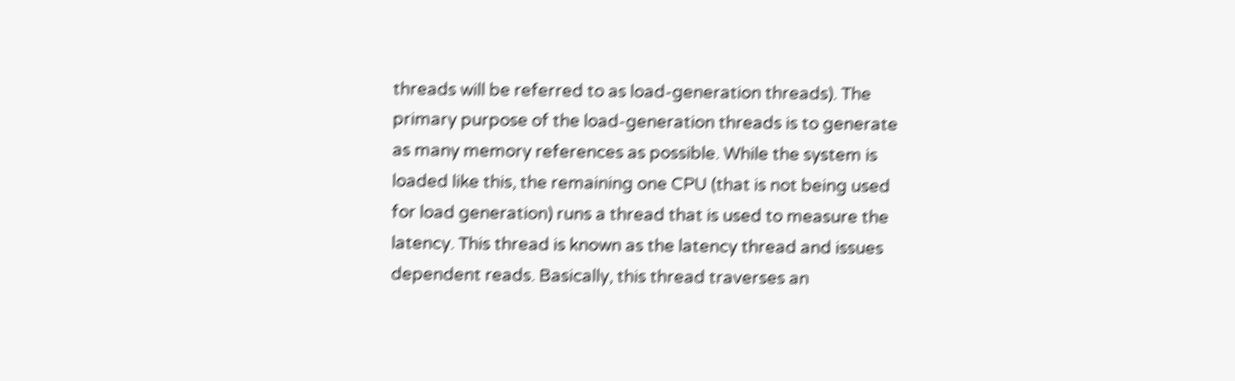threads will be referred to as load-generation threads). The primary purpose of the load-generation threads is to generate as many memory references as possible. While the system is loaded like this, the remaining one CPU (that is not being used for load generation) runs a thread that is used to measure the latency. This thread is known as the latency thread and issues dependent reads. Basically, this thread traverses an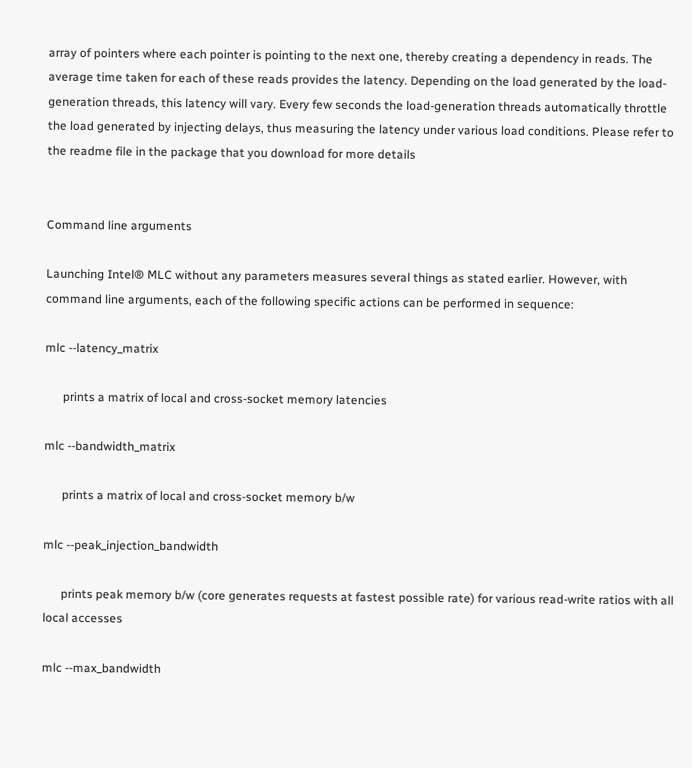array of pointers where each pointer is pointing to the next one, thereby creating a dependency in reads. The average time taken for each of these reads provides the latency. Depending on the load generated by the load-generation threads, this latency will vary. Every few seconds the load-generation threads automatically throttle the load generated by injecting delays, thus measuring the latency under various load conditions. Please refer to the readme file in the package that you download for more details


Command line arguments

Launching Intel® MLC without any parameters measures several things as stated earlier. However, with command line arguments, each of the following specific actions can be performed in sequence:

mlc --latency_matrix

      prints a matrix of local and cross-socket memory latencies

mlc --bandwidth_matrix

      prints a matrix of local and cross-socket memory b/w

mlc --peak_injection_bandwidth

      prints peak memory b/w (core generates requests at fastest possible rate) for various read-write ratios with all local accesses

mlc --max_bandwidth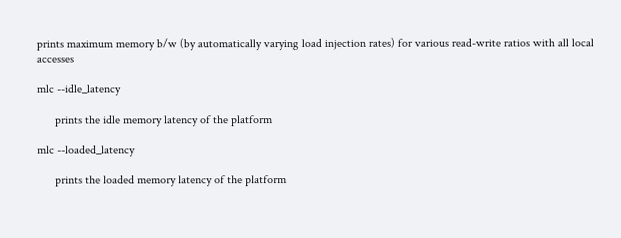prints maximum memory b/w (by automatically varying load injection rates) for various read-write ratios with all local accesses

mlc --idle_latency

      prints the idle memory latency of the platform

mlc --loaded_latency

      prints the loaded memory latency of the platform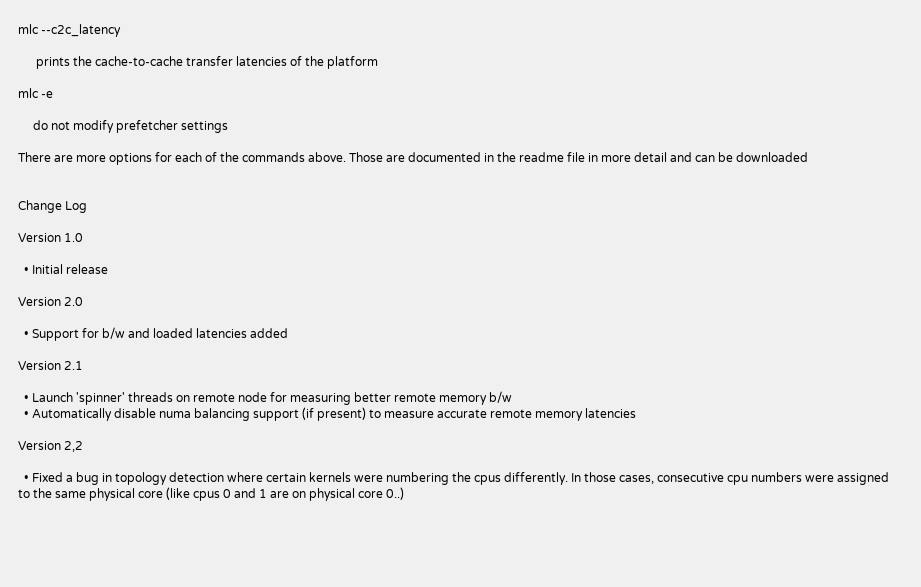mlc --c2c_latency

      prints the cache-to-cache transfer latencies of the platform

mlc -e

     do not modify prefetcher settings

There are more options for each of the commands above. Those are documented in the readme file in more detail and can be downloaded


Change Log

Version 1.0

  • Initial release

Version 2.0

  • Support for b/w and loaded latencies added

Version 2.1

  • Launch 'spinner' threads on remote node for measuring better remote memory b/w
  • Automatically disable numa balancing support (if present) to measure accurate remote memory latencies

Version 2,2

  • Fixed a bug in topology detection where certain kernels were numbering the cpus differently. In those cases, consecutive cpu numbers were assigned to the same physical core (like cpus 0 and 1 are on physical core 0..)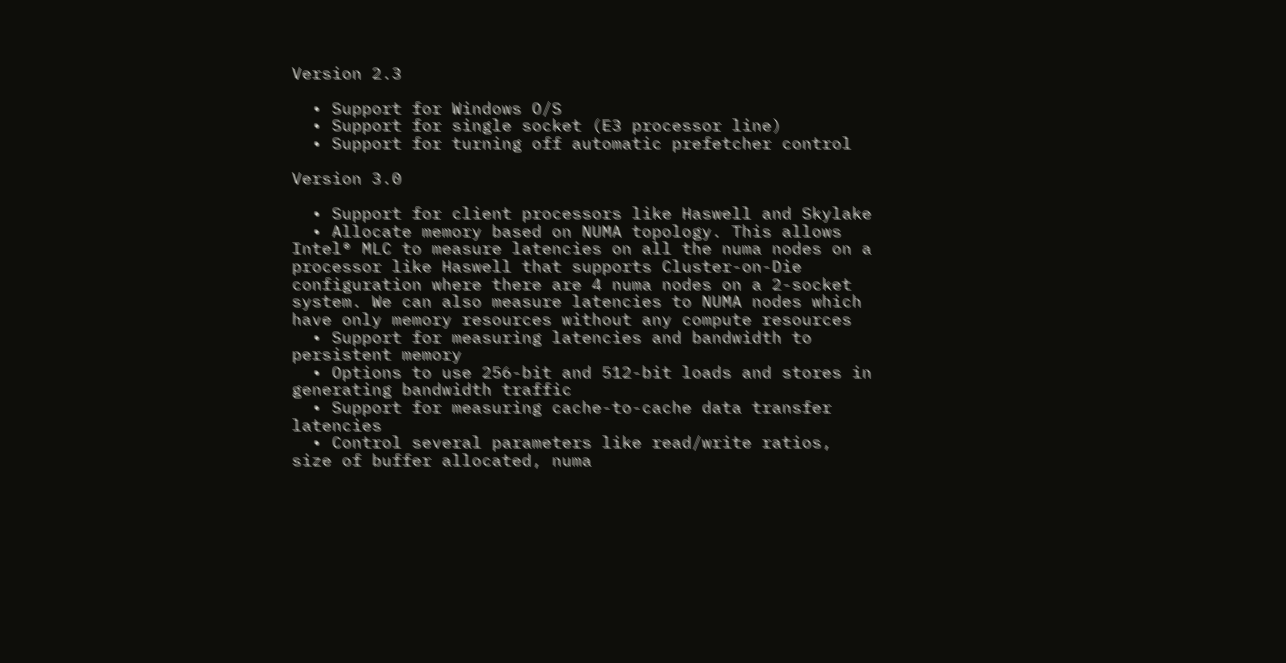Version 2.3

  • Support for Windows O/S
  • Support for single socket (E3 processor line)
  • Support for turning off automatic prefetcher control

Version 3.0

  • Support for client processors like Haswell and Skylake
  • Allocate memory based on NUMA topology. This allows Intel® MLC to measure latencies on all the numa nodes on a processor like Haswell that supports Cluster-on-Die configuration where there are 4 numa nodes on a 2-socket system. We can also measure latencies to NUMA nodes which have only memory resources without any compute resources
  • Support for measuring latencies and bandwidth to persistent memory
  • Options to use 256-bit and 512-bit loads and stores in generating bandwidth traffic
  • Support for measuring cache-to-cache data transfer latencies
  • Control several parameters like read/write ratios, size of buffer allocated, numa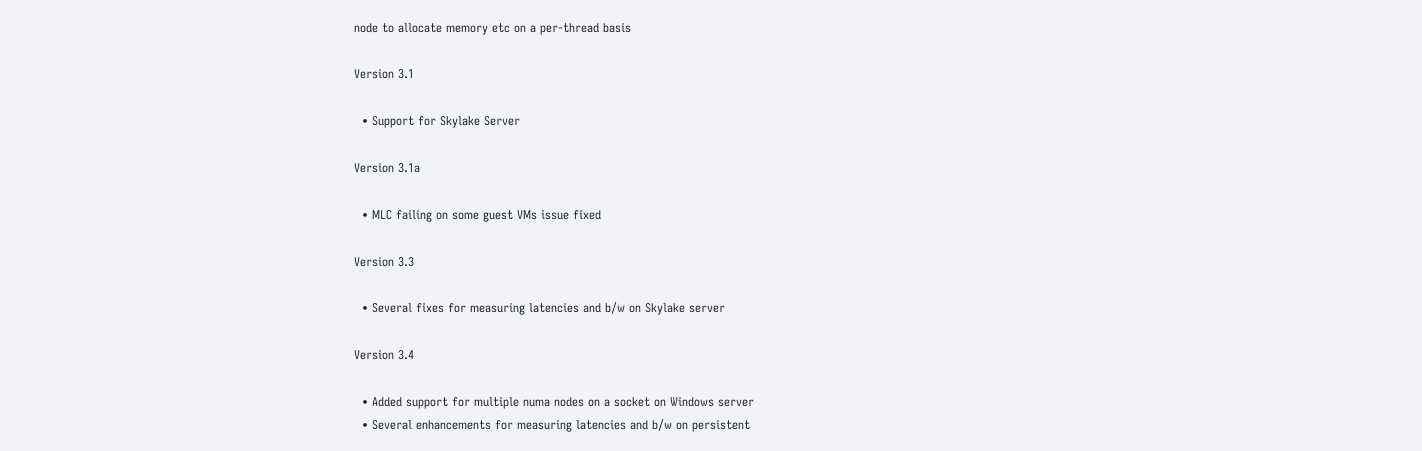node to allocate memory etc on a per-thread basis

Version 3.1

  • Support for Skylake Server

Version 3.1a

  • MLC failing on some guest VMs issue fixed

Version 3.3

  • Several fixes for measuring latencies and b/w on Skylake server

Version 3.4

  • Added support for multiple numa nodes on a socket on Windows server
  • Several enhancements for measuring latencies and b/w on persistent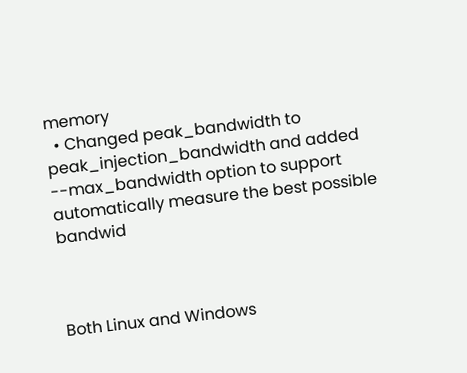memory
  • Changed peak_bandwidth to peak_injection_bandwidth and added --max_bandwidth option to support automatically measure the best possible bandwid



Both Linux and Windows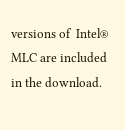versions of  Intel® MLC are included in the download.